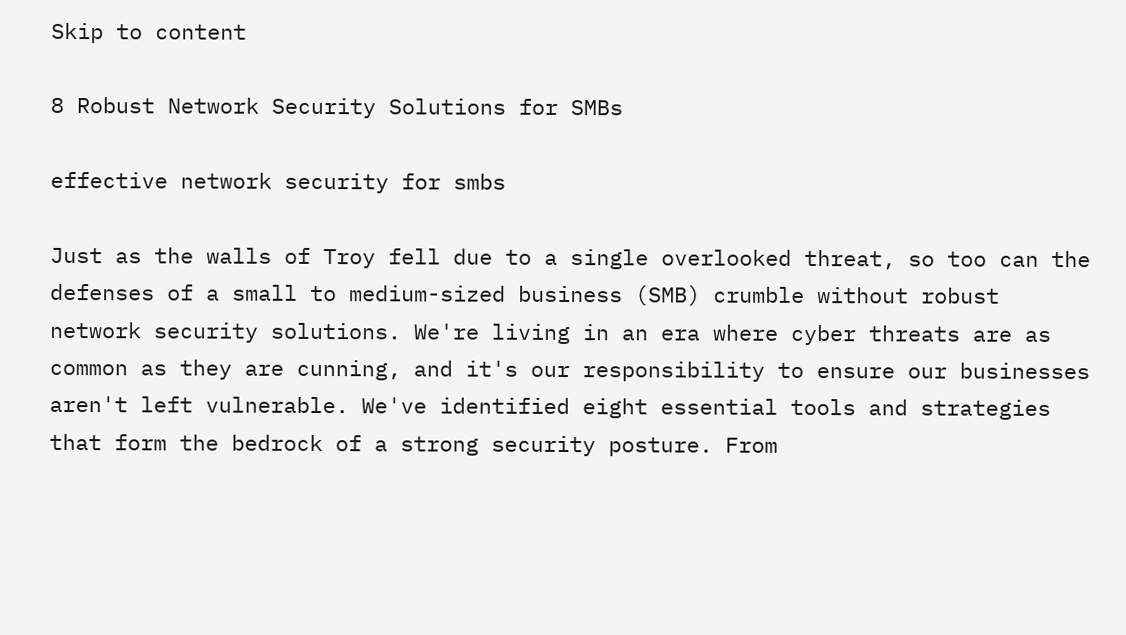Skip to content

8 Robust Network Security Solutions for SMBs

effective network security for smbs

Just as the walls of Troy fell due to a single overlooked threat, so too can the defenses of a small to medium-sized business (SMB) crumble without robust network security solutions. We're living in an era where cyber threats are as common as they are cunning, and it's our responsibility to ensure our businesses aren't left vulnerable. We've identified eight essential tools and strategies that form the bedrock of a strong security posture. From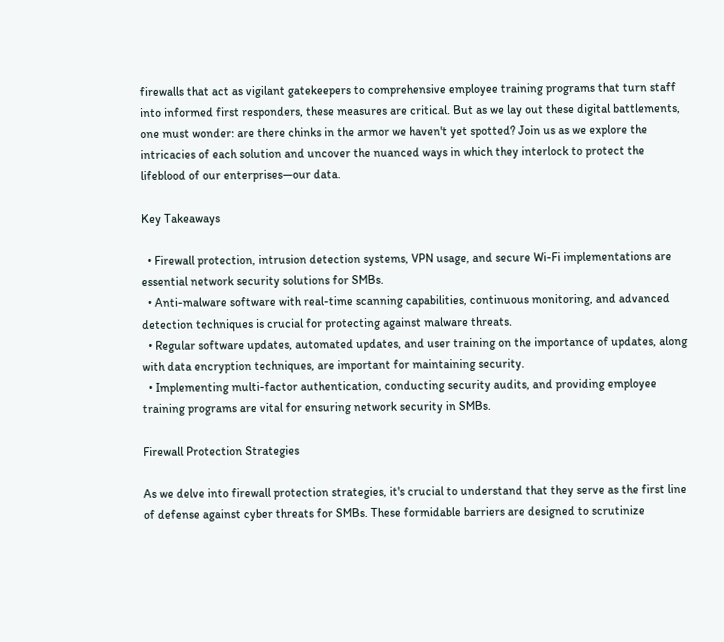firewalls that act as vigilant gatekeepers to comprehensive employee training programs that turn staff into informed first responders, these measures are critical. But as we lay out these digital battlements, one must wonder: are there chinks in the armor we haven't yet spotted? Join us as we explore the intricacies of each solution and uncover the nuanced ways in which they interlock to protect the lifeblood of our enterprises—our data.

Key Takeaways

  • Firewall protection, intrusion detection systems, VPN usage, and secure Wi-Fi implementations are essential network security solutions for SMBs.
  • Anti-malware software with real-time scanning capabilities, continuous monitoring, and advanced detection techniques is crucial for protecting against malware threats.
  • Regular software updates, automated updates, and user training on the importance of updates, along with data encryption techniques, are important for maintaining security.
  • Implementing multi-factor authentication, conducting security audits, and providing employee training programs are vital for ensuring network security in SMBs.

Firewall Protection Strategies

As we delve into firewall protection strategies, it's crucial to understand that they serve as the first line of defense against cyber threats for SMBs. These formidable barriers are designed to scrutinize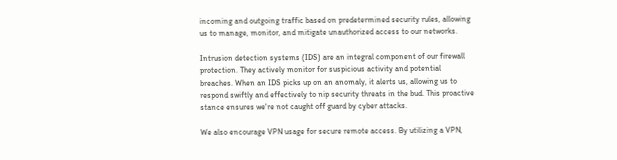incoming and outgoing traffic based on predetermined security rules, allowing us to manage, monitor, and mitigate unauthorized access to our networks.

Intrusion detection systems (IDS) are an integral component of our firewall protection. They actively monitor for suspicious activity and potential breaches. When an IDS picks up on an anomaly, it alerts us, allowing us to respond swiftly and effectively to nip security threats in the bud. This proactive stance ensures we're not caught off guard by cyber attacks.

We also encourage VPN usage for secure remote access. By utilizing a VPN,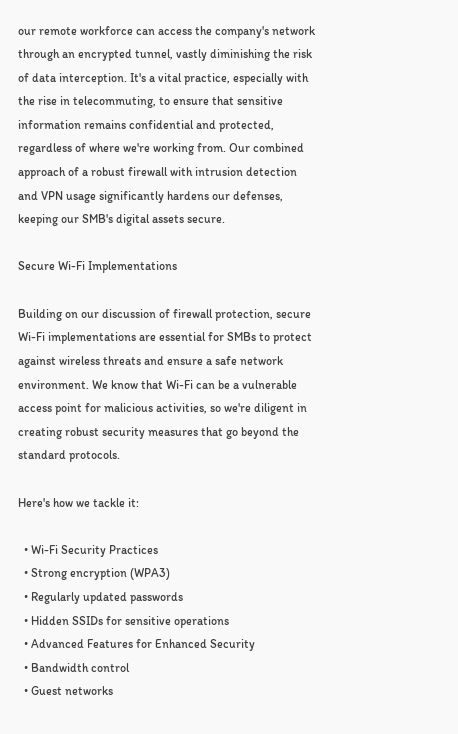our remote workforce can access the company's network through an encrypted tunnel, vastly diminishing the risk of data interception. It's a vital practice, especially with the rise in telecommuting, to ensure that sensitive information remains confidential and protected, regardless of where we're working from. Our combined approach of a robust firewall with intrusion detection and VPN usage significantly hardens our defenses, keeping our SMB's digital assets secure.

Secure Wi-Fi Implementations

Building on our discussion of firewall protection, secure Wi-Fi implementations are essential for SMBs to protect against wireless threats and ensure a safe network environment. We know that Wi-Fi can be a vulnerable access point for malicious activities, so we're diligent in creating robust security measures that go beyond the standard protocols.

Here's how we tackle it:

  • Wi-Fi Security Practices
  • Strong encryption (WPA3)
  • Regularly updated passwords
  • Hidden SSIDs for sensitive operations
  • Advanced Features for Enhanced Security
  • Bandwidth control
  • Guest networks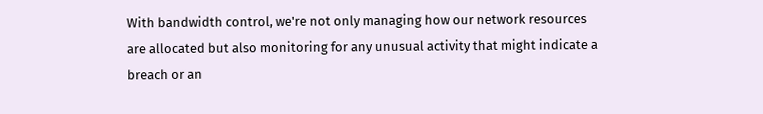With bandwidth control, we're not only managing how our network resources are allocated but also monitoring for any unusual activity that might indicate a breach or an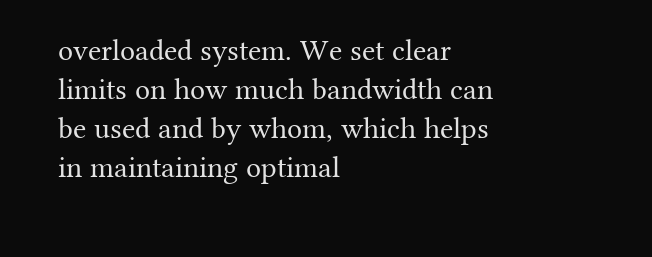overloaded system. We set clear limits on how much bandwidth can be used and by whom, which helps in maintaining optimal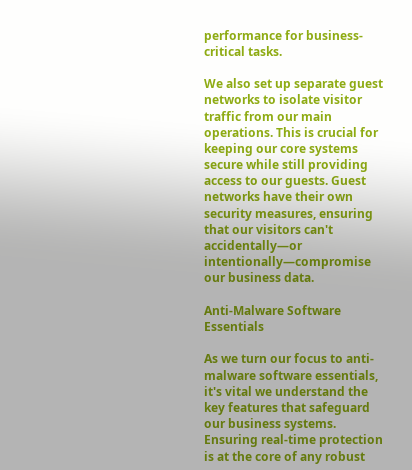performance for business-critical tasks.

We also set up separate guest networks to isolate visitor traffic from our main operations. This is crucial for keeping our core systems secure while still providing access to our guests. Guest networks have their own security measures, ensuring that our visitors can't accidentally—or intentionally—compromise our business data.

Anti-Malware Software Essentials

As we turn our focus to anti-malware software essentials, it's vital we understand the key features that safeguard our business systems. Ensuring real-time protection is at the core of any robust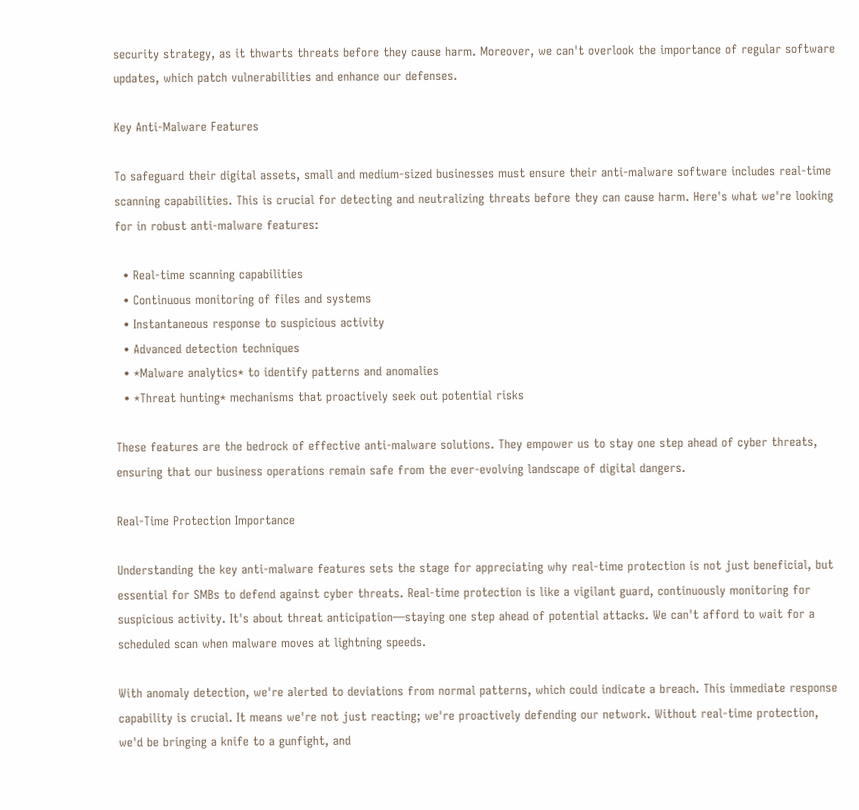security strategy, as it thwarts threats before they cause harm. Moreover, we can't overlook the importance of regular software updates, which patch vulnerabilities and enhance our defenses.

Key Anti-Malware Features

To safeguard their digital assets, small and medium-sized businesses must ensure their anti-malware software includes real-time scanning capabilities. This is crucial for detecting and neutralizing threats before they can cause harm. Here's what we're looking for in robust anti-malware features:

  • Real-time scanning capabilities
  • Continuous monitoring of files and systems
  • Instantaneous response to suspicious activity
  • Advanced detection techniques
  • *Malware analytics* to identify patterns and anomalies
  • *Threat hunting* mechanisms that proactively seek out potential risks

These features are the bedrock of effective anti-malware solutions. They empower us to stay one step ahead of cyber threats, ensuring that our business operations remain safe from the ever-evolving landscape of digital dangers.

Real-Time Protection Importance

Understanding the key anti-malware features sets the stage for appreciating why real-time protection is not just beneficial, but essential for SMBs to defend against cyber threats. Real-time protection is like a vigilant guard, continuously monitoring for suspicious activity. It's about threat anticipation—staying one step ahead of potential attacks. We can't afford to wait for a scheduled scan when malware moves at lightning speeds.

With anomaly detection, we're alerted to deviations from normal patterns, which could indicate a breach. This immediate response capability is crucial. It means we're not just reacting; we're proactively defending our network. Without real-time protection, we'd be bringing a knife to a gunfight, and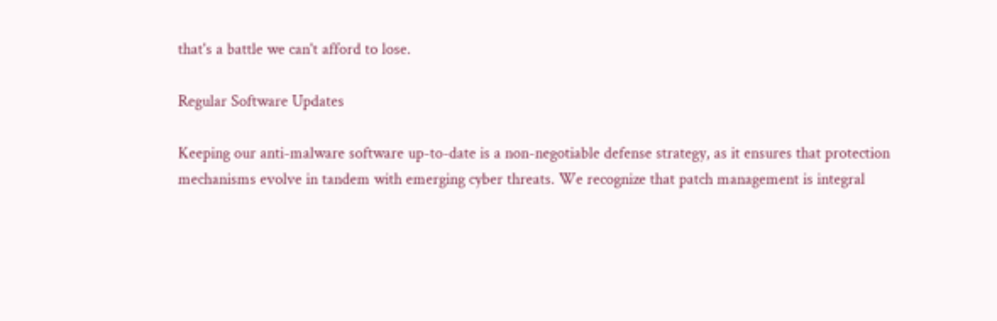that's a battle we can't afford to lose.

Regular Software Updates

Keeping our anti-malware software up-to-date is a non-negotiable defense strategy, as it ensures that protection mechanisms evolve in tandem with emerging cyber threats. We recognize that patch management is integral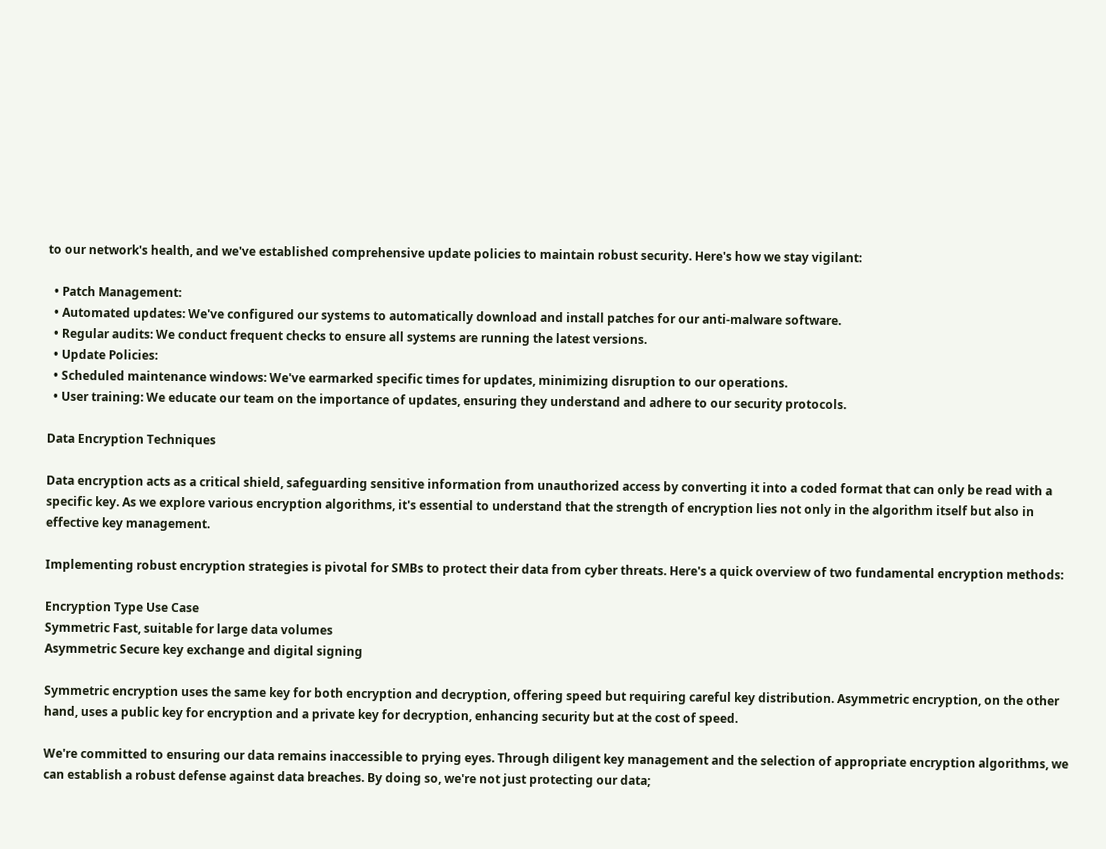to our network's health, and we've established comprehensive update policies to maintain robust security. Here's how we stay vigilant:

  • Patch Management:
  • Automated updates: We've configured our systems to automatically download and install patches for our anti-malware software.
  • Regular audits: We conduct frequent checks to ensure all systems are running the latest versions.
  • Update Policies:
  • Scheduled maintenance windows: We've earmarked specific times for updates, minimizing disruption to our operations.
  • User training: We educate our team on the importance of updates, ensuring they understand and adhere to our security protocols.

Data Encryption Techniques

Data encryption acts as a critical shield, safeguarding sensitive information from unauthorized access by converting it into a coded format that can only be read with a specific key. As we explore various encryption algorithms, it's essential to understand that the strength of encryption lies not only in the algorithm itself but also in effective key management.

Implementing robust encryption strategies is pivotal for SMBs to protect their data from cyber threats. Here's a quick overview of two fundamental encryption methods:

Encryption Type Use Case
Symmetric Fast, suitable for large data volumes
Asymmetric Secure key exchange and digital signing

Symmetric encryption uses the same key for both encryption and decryption, offering speed but requiring careful key distribution. Asymmetric encryption, on the other hand, uses a public key for encryption and a private key for decryption, enhancing security but at the cost of speed.

We're committed to ensuring our data remains inaccessible to prying eyes. Through diligent key management and the selection of appropriate encryption algorithms, we can establish a robust defense against data breaches. By doing so, we're not just protecting our data;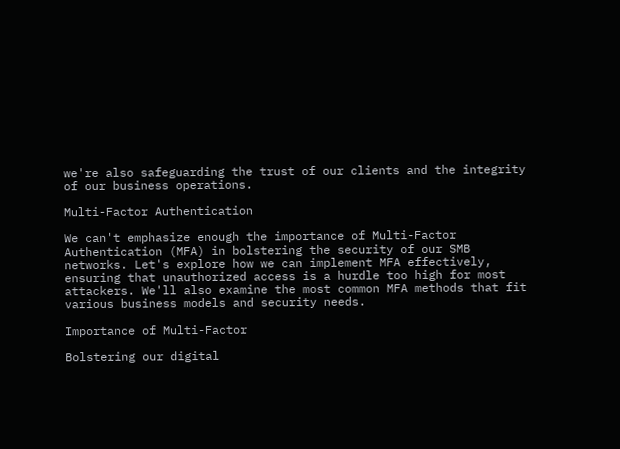we're also safeguarding the trust of our clients and the integrity of our business operations.

Multi-Factor Authentication

We can't emphasize enough the importance of Multi-Factor Authentication (MFA) in bolstering the security of our SMB networks. Let's explore how we can implement MFA effectively, ensuring that unauthorized access is a hurdle too high for most attackers. We'll also examine the most common MFA methods that fit various business models and security needs.

Importance of Multi-Factor

Bolstering our digital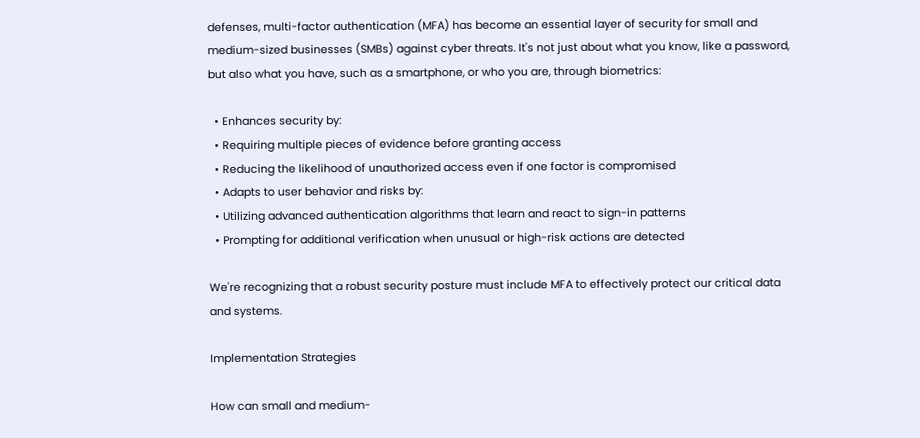defenses, multi-factor authentication (MFA) has become an essential layer of security for small and medium-sized businesses (SMBs) against cyber threats. It's not just about what you know, like a password, but also what you have, such as a smartphone, or who you are, through biometrics:

  • Enhances security by:
  • Requiring multiple pieces of evidence before granting access
  • Reducing the likelihood of unauthorized access even if one factor is compromised
  • Adapts to user behavior and risks by:
  • Utilizing advanced authentication algorithms that learn and react to sign-in patterns
  • Prompting for additional verification when unusual or high-risk actions are detected

We're recognizing that a robust security posture must include MFA to effectively protect our critical data and systems.

Implementation Strategies

How can small and medium-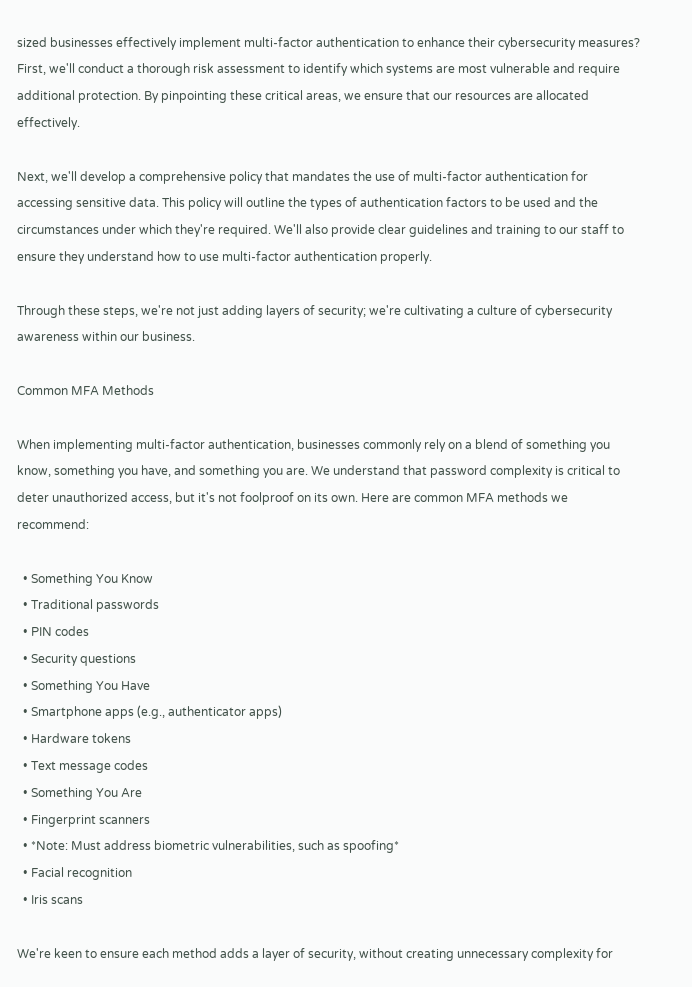sized businesses effectively implement multi-factor authentication to enhance their cybersecurity measures? First, we'll conduct a thorough risk assessment to identify which systems are most vulnerable and require additional protection. By pinpointing these critical areas, we ensure that our resources are allocated effectively.

Next, we'll develop a comprehensive policy that mandates the use of multi-factor authentication for accessing sensitive data. This policy will outline the types of authentication factors to be used and the circumstances under which they're required. We'll also provide clear guidelines and training to our staff to ensure they understand how to use multi-factor authentication properly.

Through these steps, we're not just adding layers of security; we're cultivating a culture of cybersecurity awareness within our business.

Common MFA Methods

When implementing multi-factor authentication, businesses commonly rely on a blend of something you know, something you have, and something you are. We understand that password complexity is critical to deter unauthorized access, but it's not foolproof on its own. Here are common MFA methods we recommend:

  • Something You Know
  • Traditional passwords
  • PIN codes
  • Security questions
  • Something You Have
  • Smartphone apps (e.g., authenticator apps)
  • Hardware tokens
  • Text message codes
  • Something You Are
  • Fingerprint scanners
  • *Note: Must address biometric vulnerabilities, such as spoofing*
  • Facial recognition
  • Iris scans

We're keen to ensure each method adds a layer of security, without creating unnecessary complexity for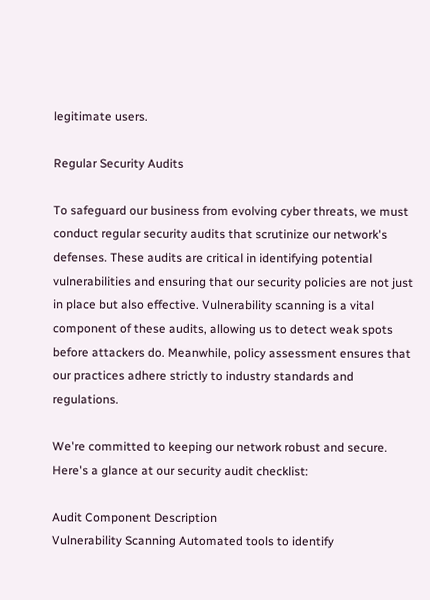legitimate users.

Regular Security Audits

To safeguard our business from evolving cyber threats, we must conduct regular security audits that scrutinize our network's defenses. These audits are critical in identifying potential vulnerabilities and ensuring that our security policies are not just in place but also effective. Vulnerability scanning is a vital component of these audits, allowing us to detect weak spots before attackers do. Meanwhile, policy assessment ensures that our practices adhere strictly to industry standards and regulations.

We're committed to keeping our network robust and secure. Here's a glance at our security audit checklist:

Audit Component Description
Vulnerability Scanning Automated tools to identify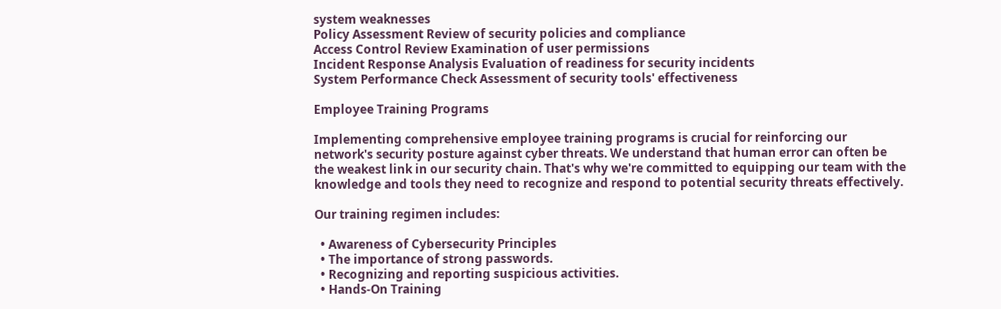system weaknesses
Policy Assessment Review of security policies and compliance
Access Control Review Examination of user permissions
Incident Response Analysis Evaluation of readiness for security incidents
System Performance Check Assessment of security tools' effectiveness

Employee Training Programs

Implementing comprehensive employee training programs is crucial for reinforcing our network's security posture against cyber threats. We understand that human error can often be the weakest link in our security chain. That's why we're committed to equipping our team with the knowledge and tools they need to recognize and respond to potential security threats effectively.

Our training regimen includes:

  • Awareness of Cybersecurity Principles
  • The importance of strong passwords.
  • Recognizing and reporting suspicious activities.
  • Hands-On Training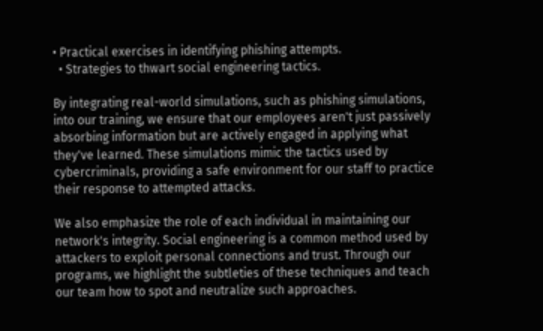• Practical exercises in identifying phishing attempts.
  • Strategies to thwart social engineering tactics.

By integrating real-world simulations, such as phishing simulations, into our training, we ensure that our employees aren't just passively absorbing information but are actively engaged in applying what they've learned. These simulations mimic the tactics used by cybercriminals, providing a safe environment for our staff to practice their response to attempted attacks.

We also emphasize the role of each individual in maintaining our network's integrity. Social engineering is a common method used by attackers to exploit personal connections and trust. Through our programs, we highlight the subtleties of these techniques and teach our team how to spot and neutralize such approaches.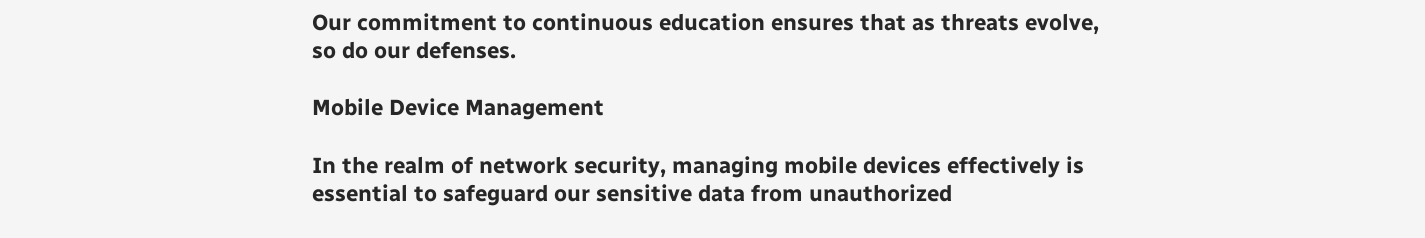Our commitment to continuous education ensures that as threats evolve, so do our defenses.

Mobile Device Management

In the realm of network security, managing mobile devices effectively is essential to safeguard our sensitive data from unauthorized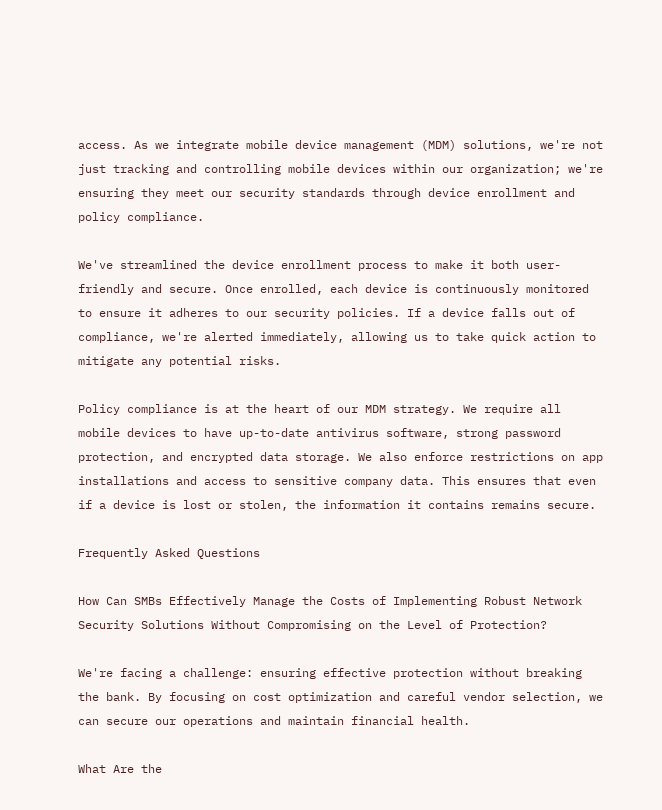access. As we integrate mobile device management (MDM) solutions, we're not just tracking and controlling mobile devices within our organization; we're ensuring they meet our security standards through device enrollment and policy compliance.

We've streamlined the device enrollment process to make it both user-friendly and secure. Once enrolled, each device is continuously monitored to ensure it adheres to our security policies. If a device falls out of compliance, we're alerted immediately, allowing us to take quick action to mitigate any potential risks.

Policy compliance is at the heart of our MDM strategy. We require all mobile devices to have up-to-date antivirus software, strong password protection, and encrypted data storage. We also enforce restrictions on app installations and access to sensitive company data. This ensures that even if a device is lost or stolen, the information it contains remains secure.

Frequently Asked Questions

How Can SMBs Effectively Manage the Costs of Implementing Robust Network Security Solutions Without Compromising on the Level of Protection?

We're facing a challenge: ensuring effective protection without breaking the bank. By focusing on cost optimization and careful vendor selection, we can secure our operations and maintain financial health.

What Are the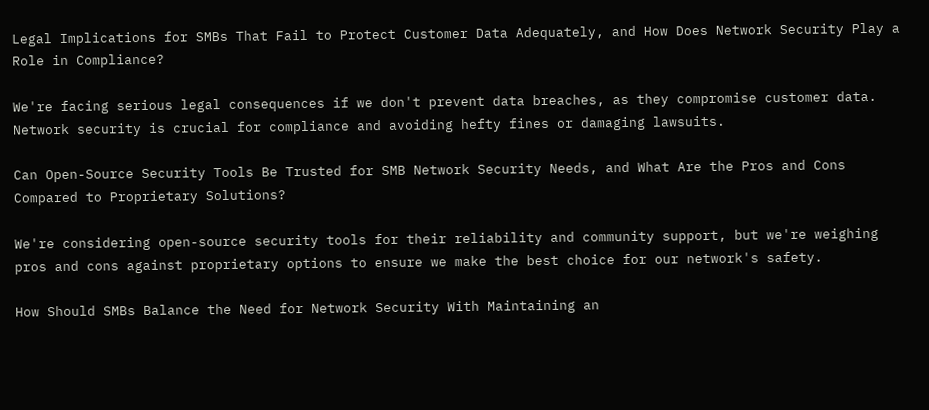Legal Implications for SMBs That Fail to Protect Customer Data Adequately, and How Does Network Security Play a Role in Compliance?

We're facing serious legal consequences if we don't prevent data breaches, as they compromise customer data. Network security is crucial for compliance and avoiding hefty fines or damaging lawsuits.

Can Open-Source Security Tools Be Trusted for SMB Network Security Needs, and What Are the Pros and Cons Compared to Proprietary Solutions?

We're considering open-source security tools for their reliability and community support, but we're weighing pros and cons against proprietary options to ensure we make the best choice for our network's safety.

How Should SMBs Balance the Need for Network Security With Maintaining an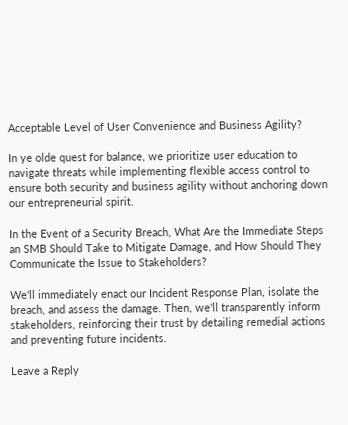Acceptable Level of User Convenience and Business Agility?

In ye olde quest for balance, we prioritize user education to navigate threats while implementing flexible access control to ensure both security and business agility without anchoring down our entrepreneurial spirit.

In the Event of a Security Breach, What Are the Immediate Steps an SMB Should Take to Mitigate Damage, and How Should They Communicate the Issue to Stakeholders?

We'll immediately enact our Incident Response Plan, isolate the breach, and assess the damage. Then, we'll transparently inform stakeholders, reinforcing their trust by detailing remedial actions and preventing future incidents.

Leave a Reply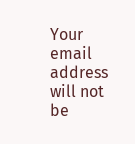Your email address will not be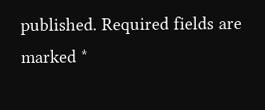published. Required fields are marked *